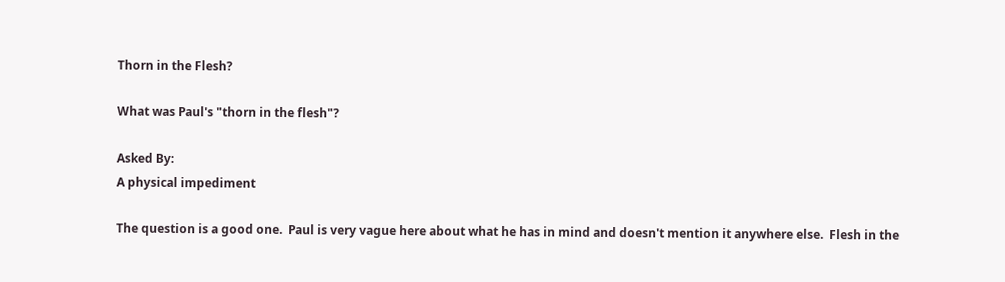Thorn in the Flesh?

What was Paul's "thorn in the flesh"?

Asked By:
A physical impediment

The question is a good one.  Paul is very vague here about what he has in mind and doesn't mention it anywhere else.  Flesh in the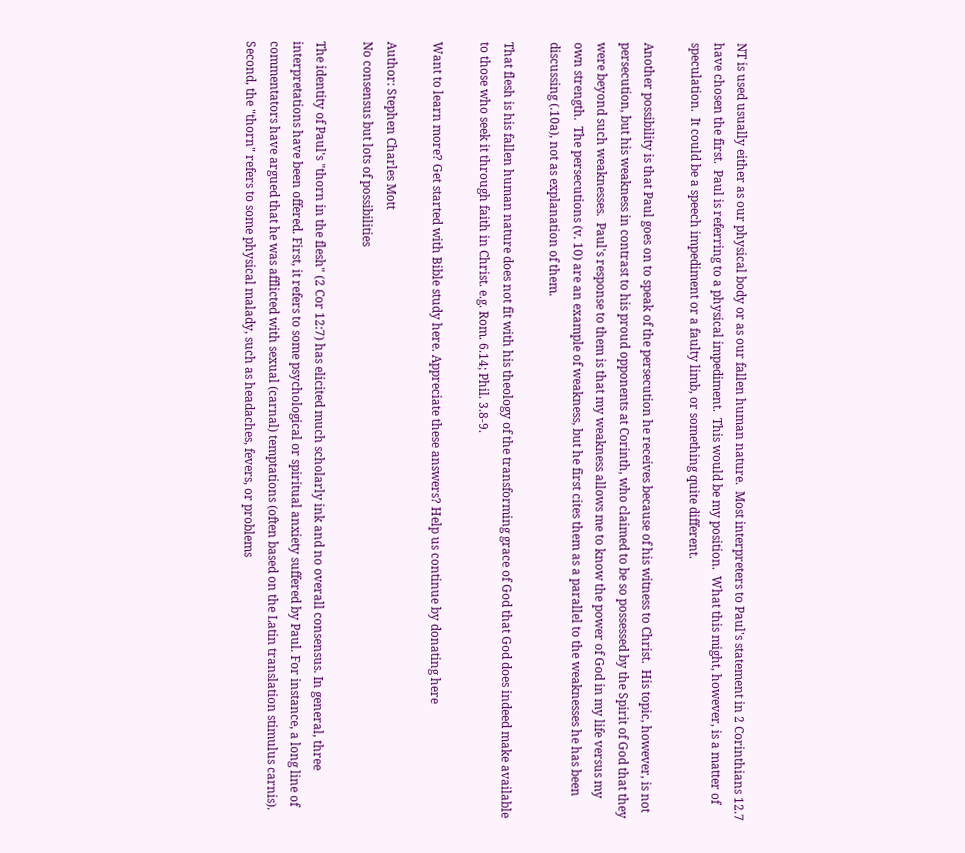NT is used usually either as our physical body or as our fallen human nature.  Most interpreters to Paul's statement in 2 Corinthians 12.7 have chosen the first.  Paul is referring to a physical impediment.  This would be my position.  What this might, however, is a matter of speculation.  It could be a speech impediment or a faulty limb, or something quite different.

Another possibility is that Paul goes on to speak of the persecution he receives because of his witness to Christ.  His topic, however, is not persecution, but his weakness in contrast to his proud opponents at Corinth, who claimed to be so possessed by the Spirit of God that they were beyond such weaknesses.  Paul's response to them is that my weakness allows me to know the power of God in my life versus my own strength.  The persecutions (v. 10) are an example of weakness, but he first cites them as a parallel to the weaknesses he has been discussing (.10a), not as explanation of them.

That flesh is his fallen human nature does not fit with his theology of the transforming grace of God that God does indeed make available to those who seek it through faith in Christ. e.g. Rom. 6.14; Phil. 3.8-9.

Want to learn more? Get started with Bible study here. Appreciate these answers? Help us continue by donating here

Author: Stephen Charles Mott
No consensus but lots of possibilities

The identity of Paul's "thorn in the flesh" (2 Cor 12:7) has elicited much scholarly ink and no overall consensus. In general, three interpretations have been offered. First, it refers to some psychological or spiritual anxiety suffered by Paul. For instance, a long line of commentators have argued that he was afflicted with sexual (carnal) temptations (often based on the Latin translation stimulus carnis). Second, the "thorn" refers to some physical malady, such as headaches, fevers, or problems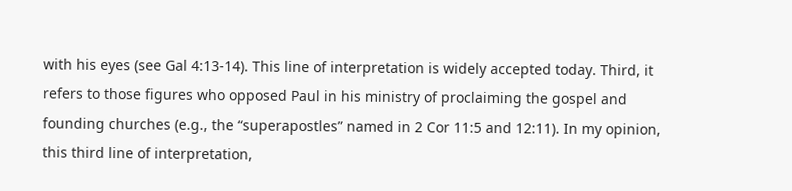with his eyes (see Gal 4:13-14). This line of interpretation is widely accepted today. Third, it refers to those figures who opposed Paul in his ministry of proclaiming the gospel and founding churches (e.g., the “superapostles” named in 2 Cor 11:5 and 12:11). In my opinion, this third line of interpretation,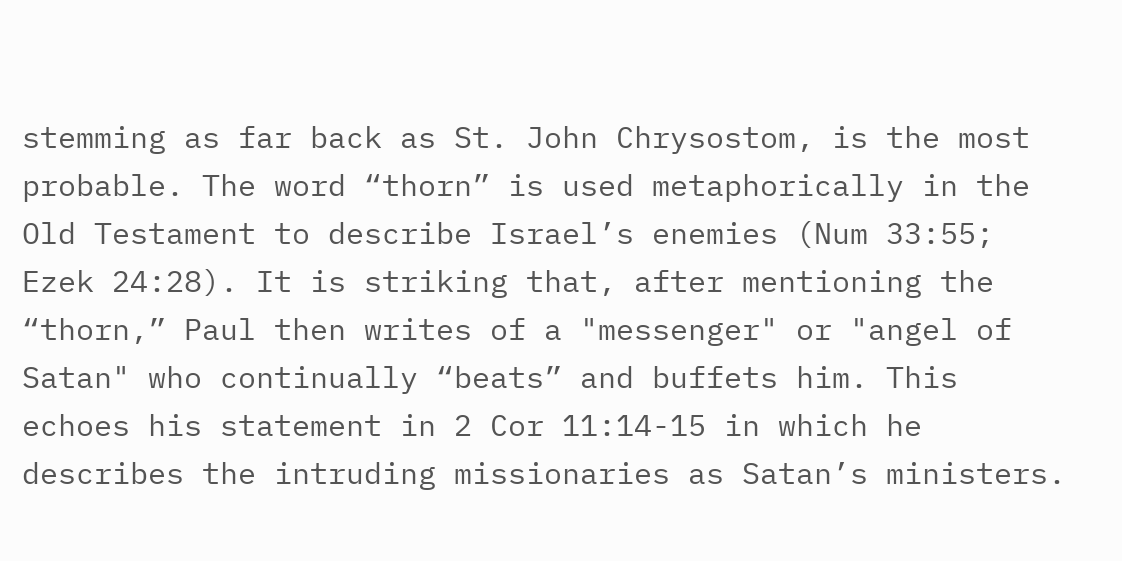stemming as far back as St. John Chrysostom, is the most probable. The word “thorn” is used metaphorically in the Old Testament to describe Israel’s enemies (Num 33:55; Ezek 24:28). It is striking that, after mentioning the “thorn,” Paul then writes of a "messenger" or "angel of Satan" who continually “beats” and buffets him. This echoes his statement in 2 Cor 11:14-15 in which he describes the intruding missionaries as Satan’s ministers.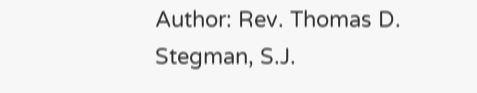Author: Rev. Thomas D. Stegman, S.J.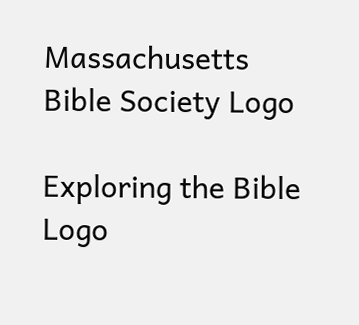Massachusetts Bible Society Logo

Exploring the Bible Logo